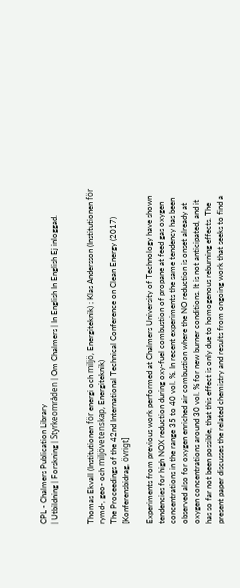CPL - Chalmers Publication Library
| Utbildning | Forskning | Styrkeområden | Om Chalmers | In English In English Ej inloggad.


Thomas Ekvall (Institutionen för energi och miljö, Energiteknik) ; Klas Andersson (Institutionen för rymd-, geo- och miljövetenskap, Energiteknik)
The Proceedings of the 42nd International Technical Conference on Clean Energy (2017)
[Konferensbidrag, övrigt]

Experiments from previous work performed at Chalmers University of Technology have shown tendencies for high NOX reduction during oxy-fuel combustion of propane at feed gas oxygen concentrations in the range 35 to 40 vol. %. In recent experiments the same tendency has been observed also for oxygen enriched air combustion where the NO reduction is onset already at oxygen concentrations around 30 vol. % for new burner conditions. It is not anticipated, and it has so far not been possible, that this effect is only due to homogenous reburning effects. The present paper discusses the related chemistry and results from ongoing work that seeks to find a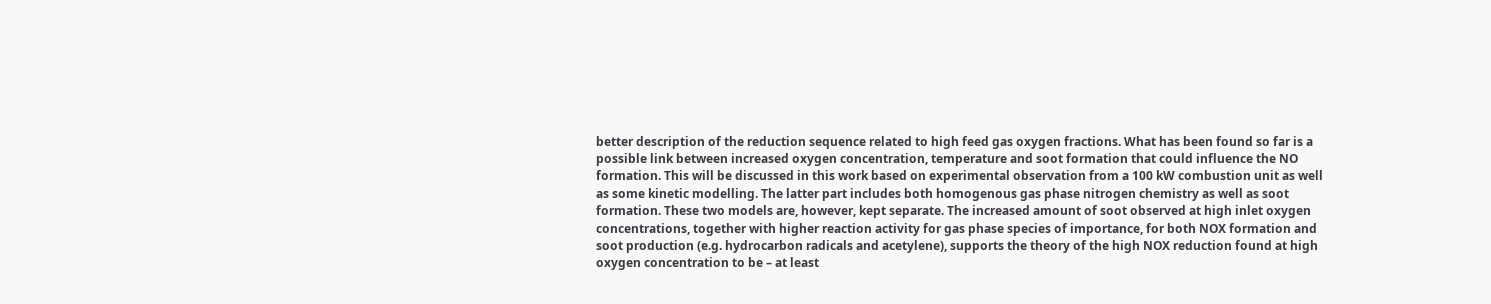better description of the reduction sequence related to high feed gas oxygen fractions. What has been found so far is a possible link between increased oxygen concentration, temperature and soot formation that could influence the NO formation. This will be discussed in this work based on experimental observation from a 100 kW combustion unit as well as some kinetic modelling. The latter part includes both homogenous gas phase nitrogen chemistry as well as soot formation. These two models are, however, kept separate. The increased amount of soot observed at high inlet oxygen concentrations, together with higher reaction activity for gas phase species of importance, for both NOX formation and soot production (e.g. hydrocarbon radicals and acetylene), supports the theory of the high NOX reduction found at high oxygen concentration to be – at least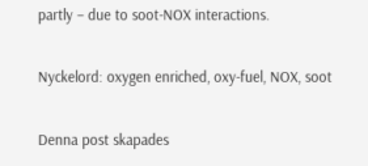partly – due to soot-NOX interactions.

Nyckelord: oxygen enriched, oxy-fuel, NOX, soot

Denna post skapades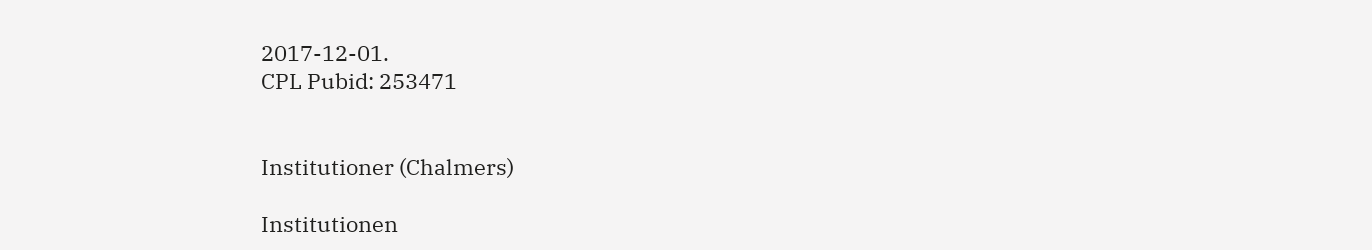2017-12-01.
CPL Pubid: 253471


Institutioner (Chalmers)

Institutionen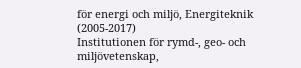för energi och miljö, Energiteknik (2005-2017)
Institutionen för rymd-, geo- och miljövetenskap,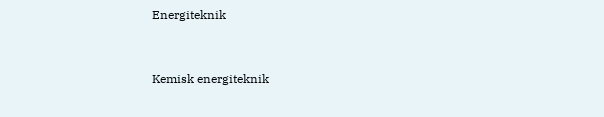Energiteknik


Kemisk energiteknik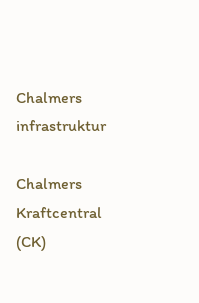Chalmers infrastruktur

Chalmers Kraftcentral (CK)